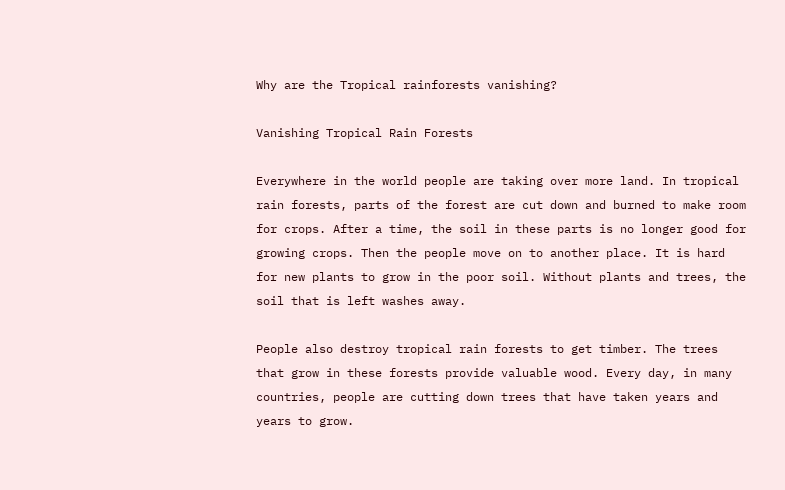Why are the Tropical rainforests vanishing?

Vanishing Tropical Rain Forests

Everywhere in the world people are taking over more land. In tropical rain forests, parts of the forest are cut down and burned to make room for crops. After a time, the soil in these parts is no longer good for growing crops. Then the people move on to another place. It is hard for new plants to grow in the poor soil. Without plants and trees, the soil that is left washes away.

People also destroy tropical rain forests to get timber. The trees that grow in these forests provide valuable wood. Every day, in many countries, people are cutting down trees that have taken years and years to grow.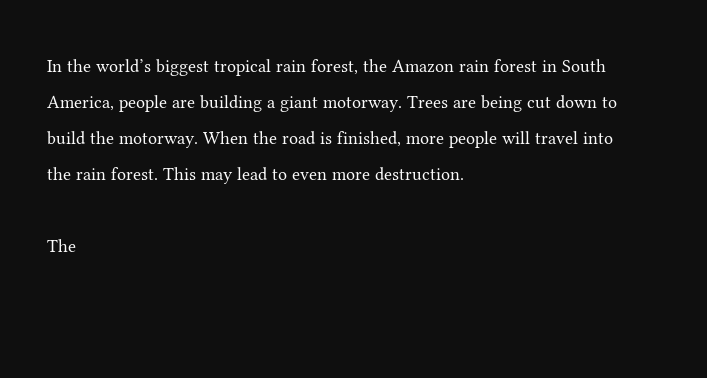In the world’s biggest tropical rain forest, the Amazon rain forest in South America, people are building a giant motorway. Trees are being cut down to build the motorway. When the road is finished, more people will travel into the rain forest. This may lead to even more destruction.

The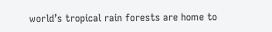world’s tropical rain forests are home to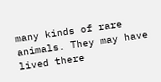many kinds of rare animals. They may have lived there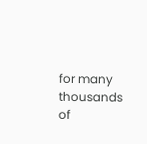for many thousands of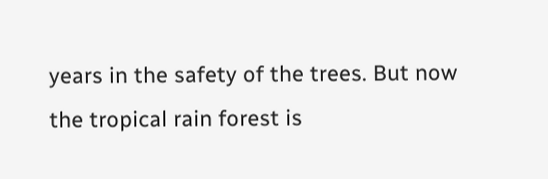years in the safety of the trees. But now the tropical rain forest is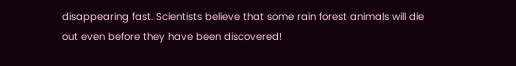disappearing fast. Scientists believe that some rain forest animals will die out even before they have been discovered!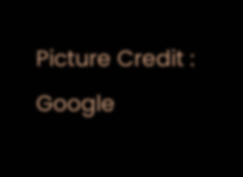Picture Credit : Google